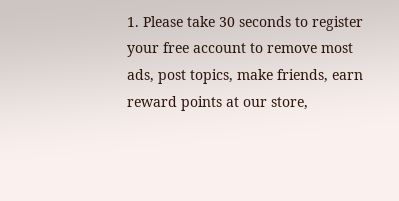1. Please take 30 seconds to register your free account to remove most ads, post topics, make friends, earn reward points at our store,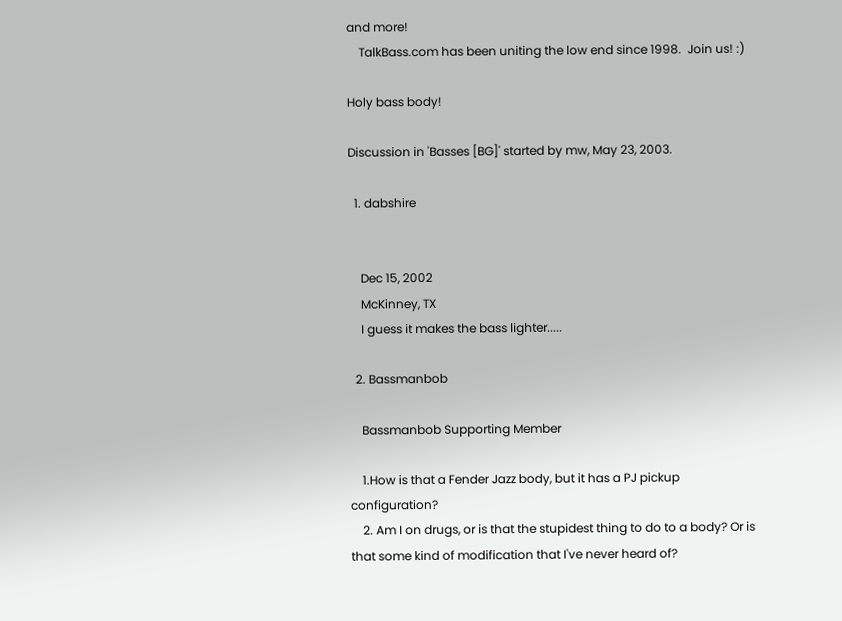and more!
    TalkBass.com has been uniting the low end since 1998.  Join us! :)

Holy bass body!

Discussion in 'Basses [BG]' started by mw, May 23, 2003.

  1. dabshire


    Dec 15, 2002
    McKinney, TX
    I guess it makes the bass lighter.....

  2. Bassmanbob

    Bassmanbob Supporting Member

    1.How is that a Fender Jazz body, but it has a PJ pickup configuration?
    2. Am I on drugs, or is that the stupidest thing to do to a body? Or is that some kind of modification that I've never heard of?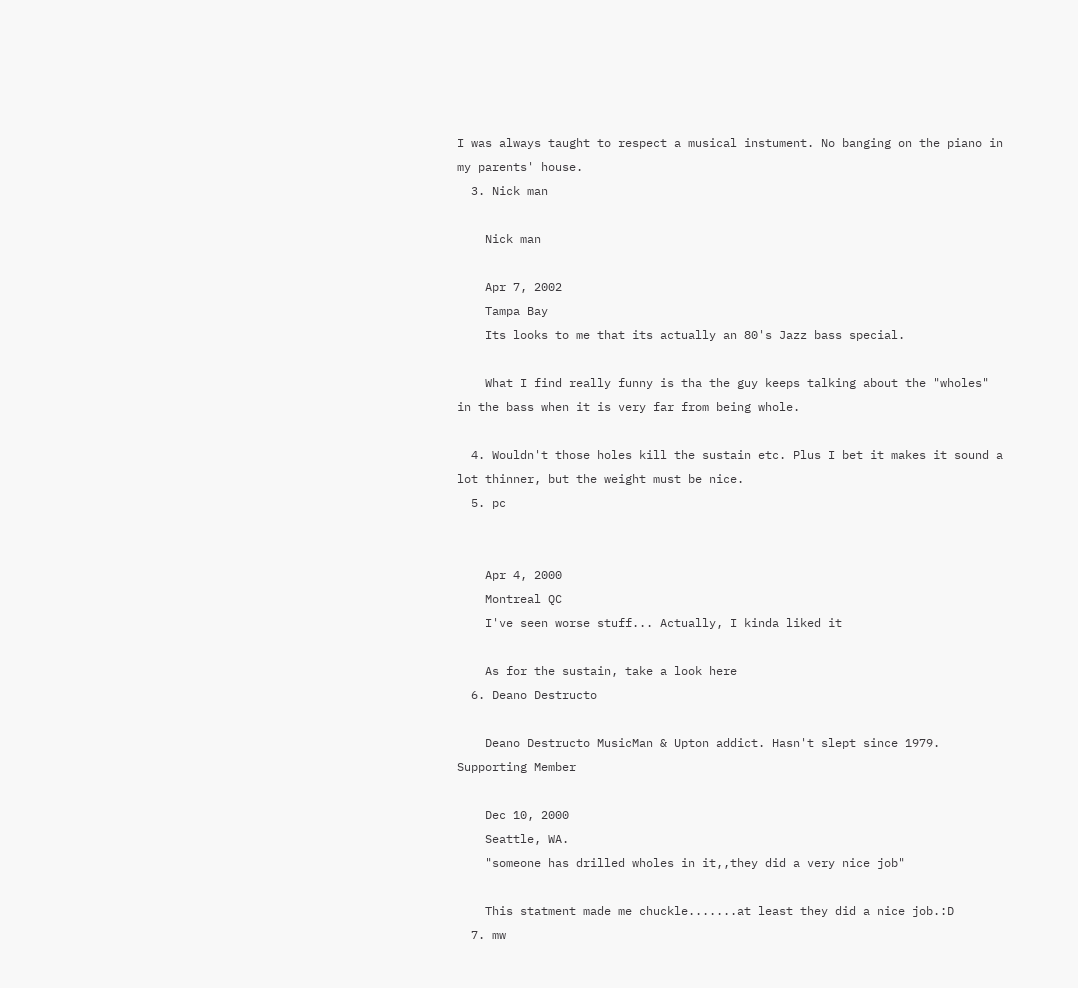I was always taught to respect a musical instument. No banging on the piano in my parents' house.
  3. Nick man

    Nick man

    Apr 7, 2002
    Tampa Bay
    Its looks to me that its actually an 80's Jazz bass special.

    What I find really funny is tha the guy keeps talking about the "wholes" in the bass when it is very far from being whole.

  4. Wouldn't those holes kill the sustain etc. Plus I bet it makes it sound a lot thinner, but the weight must be nice.
  5. pc


    Apr 4, 2000
    Montreal QC
    I've seen worse stuff... Actually, I kinda liked it

    As for the sustain, take a look here
  6. Deano Destructo

    Deano Destructo MusicMan & Upton addict. Hasn't slept since 1979. Supporting Member

    Dec 10, 2000
    Seattle, WA.
    "someone has drilled wholes in it,,they did a very nice job"

    This statment made me chuckle.......at least they did a nice job.:D
  7. mw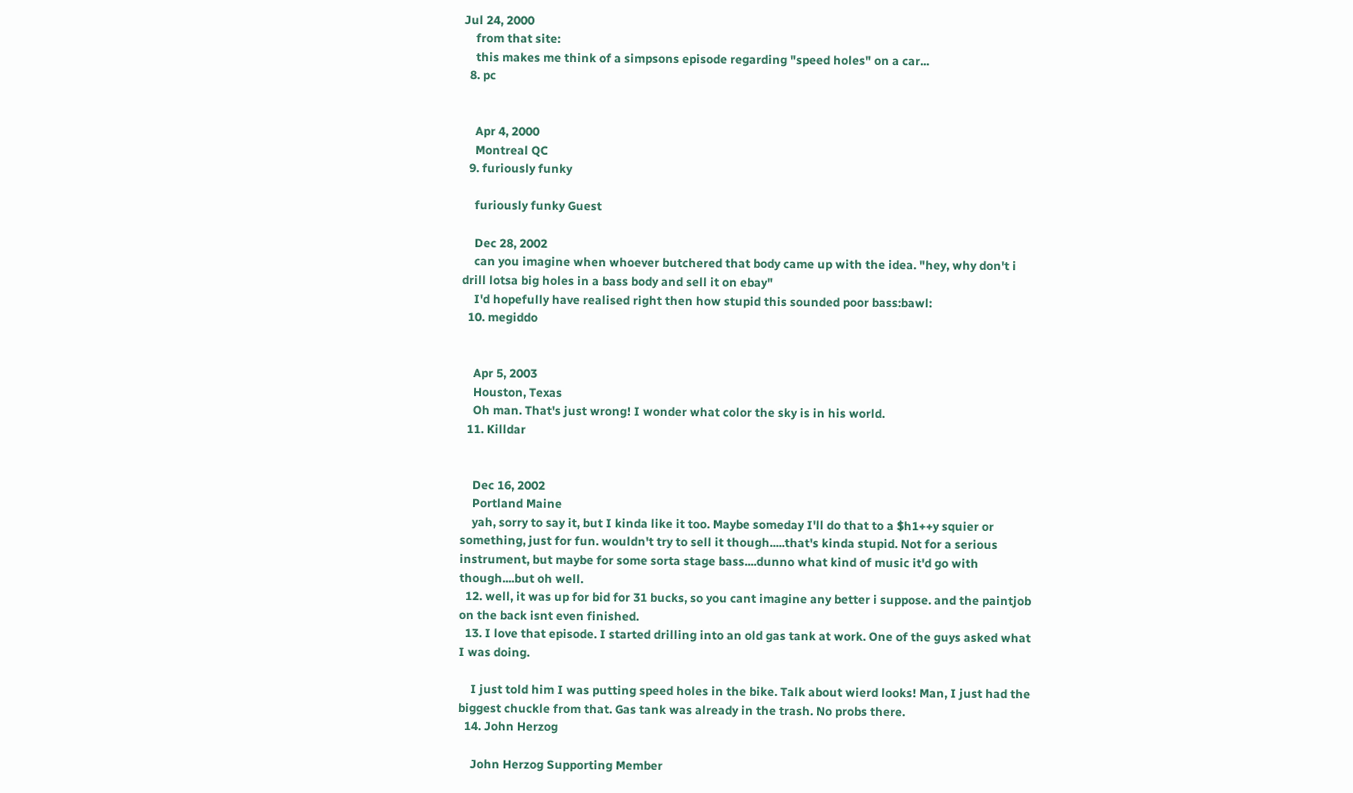Jul 24, 2000
    from that site:
    this makes me think of a simpsons episode regarding "speed holes" on a car...
  8. pc


    Apr 4, 2000
    Montreal QC
  9. furiously funky

    furiously funky Guest

    Dec 28, 2002
    can you imagine when whoever butchered that body came up with the idea. "hey, why don't i drill lotsa big holes in a bass body and sell it on ebay"
    I'd hopefully have realised right then how stupid this sounded poor bass:bawl:
  10. megiddo


    Apr 5, 2003
    Houston, Texas
    Oh man. That's just wrong! I wonder what color the sky is in his world.
  11. Killdar


    Dec 16, 2002
    Portland Maine
    yah, sorry to say it, but I kinda like it too. Maybe someday I'll do that to a $h1++y squier or something, just for fun. wouldn't try to sell it though.....that's kinda stupid. Not for a serious instrument, but maybe for some sorta stage bass....dunno what kind of music it'd go with though....but oh well.
  12. well, it was up for bid for 31 bucks, so you cant imagine any better i suppose. and the paintjob on the back isnt even finished.
  13. I love that episode. I started drilling into an old gas tank at work. One of the guys asked what I was doing.

    I just told him I was putting speed holes in the bike. Talk about wierd looks! Man, I just had the biggest chuckle from that. Gas tank was already in the trash. No probs there.
  14. John Herzog

    John Herzog Supporting Member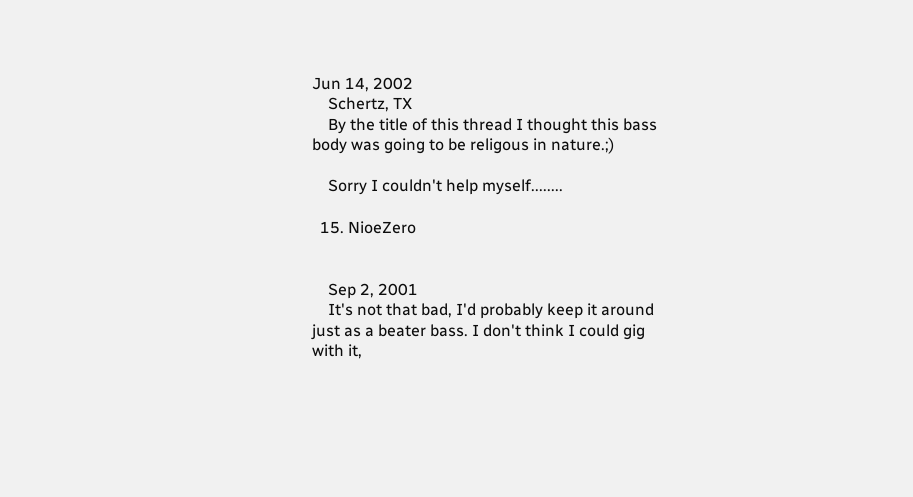Jun 14, 2002
    Schertz, TX
    By the title of this thread I thought this bass body was going to be religous in nature.;)

    Sorry I couldn't help myself........

  15. NioeZero


    Sep 2, 2001
    It's not that bad, I'd probably keep it around just as a beater bass. I don't think I could gig with it,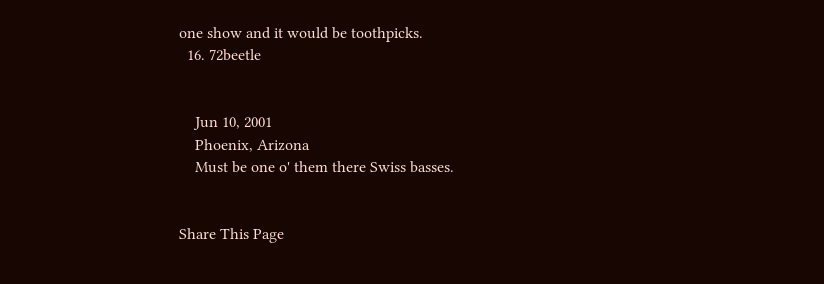one show and it would be toothpicks.
  16. 72beetle


    Jun 10, 2001
    Phoenix, Arizona
    Must be one o' them there Swiss basses.


Share This Page